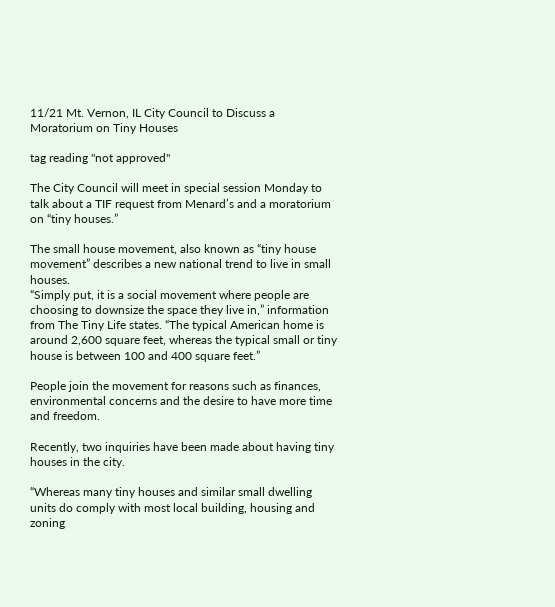11/21 Mt. Vernon, IL City Council to Discuss a Moratorium on Tiny Houses

tag reading "not approved"

The City Council will meet in special session Monday to talk about a TIF request from Menard’s and a moratorium on “tiny houses.”

The small house movement, also known as “tiny house movement” describes a new national trend to live in small houses.
“Simply put, it is a social movement where people are choosing to downsize the space they live in,” information from The Tiny Life states. “The typical American home is around 2,600 square feet, whereas the typical small or tiny house is between 100 and 400 square feet.”

People join the movement for reasons such as finances, environmental concerns and the desire to have more time and freedom.

Recently, two inquiries have been made about having tiny houses in the city.

“Whereas many tiny houses and similar small dwelling units do comply with most local building, housing and zoning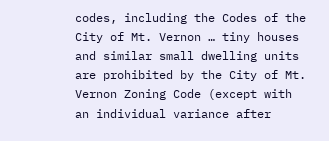codes, including the Codes of the City of Mt. Vernon … tiny houses and similar small dwelling units are prohibited by the City of Mt. Vernon Zoning Code (except with an individual variance after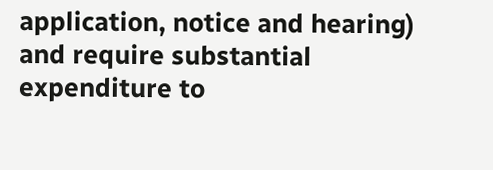application, notice and hearing) and require substantial expenditure to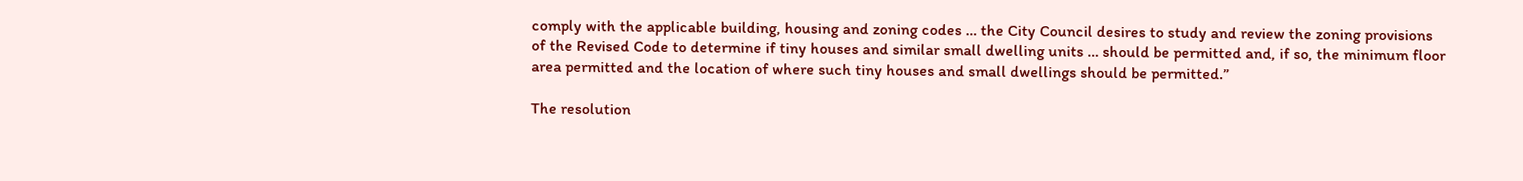comply with the applicable building, housing and zoning codes … the City Council desires to study and review the zoning provisions of the Revised Code to determine if tiny houses and similar small dwelling units … should be permitted and, if so, the minimum floor area permitted and the location of where such tiny houses and small dwellings should be permitted.”

The resolution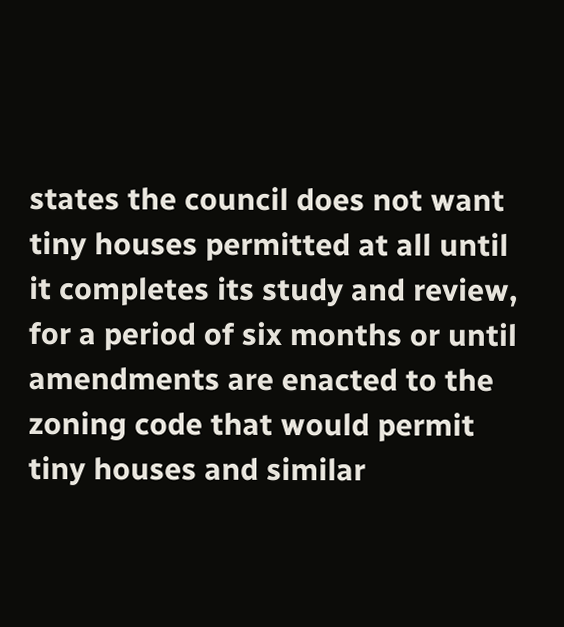states the council does not want tiny houses permitted at all until it completes its study and review, for a period of six months or until amendments are enacted to the zoning code that would permit tiny houses and similar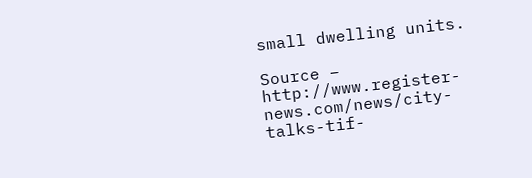small dwelling units.

Source – http://www.register-news.com/news/city-talks-tif-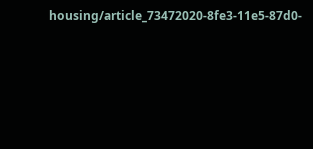housing/article_73472020-8fe3-11e5-87d0-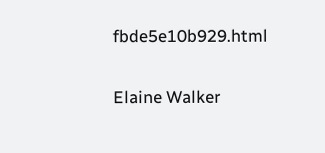fbde5e10b929.html


Elaine Walker